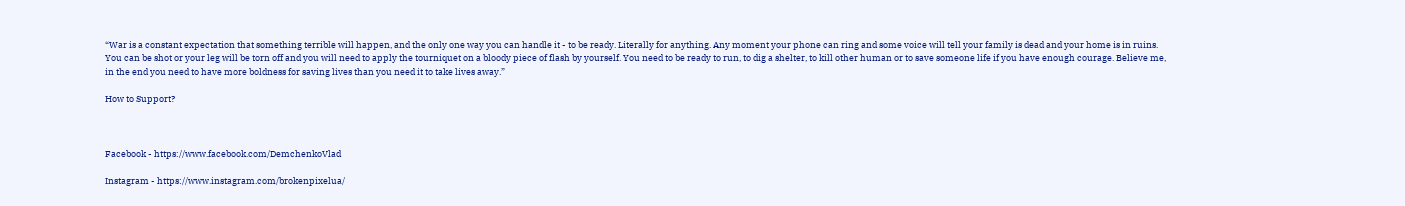“War is a constant expectation that something terrible will happen, and the only one way you can handle it - to be ready. Literally for anything. Any moment your phone can ring and some voice will tell your family is dead and your home is in ruins. You can be shot or your leg will be torn off and you will need to apply the tourniquet on a bloody piece of flash by yourself. You need to be ready to run, to dig a shelter, to kill other human or to save someone life if you have enough courage. Believe me, in the end you need to have more boldness for saving lives than you need it to take lives away.”

How to Support?



Facebook - https://www.facebook.com/DemchenkoVlad

Instagram - https://www.instagram.com/brokenpixelua/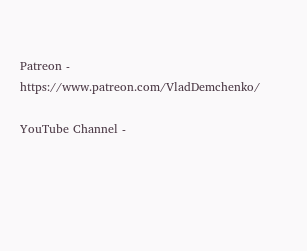Patreon - https://www.patreon.com/VladDemchenko/

YouTube Channel -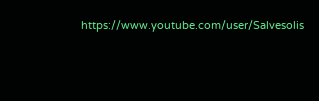https://www.youtube.com/user/Salvesolis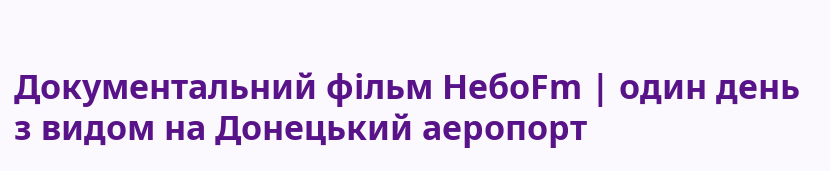Документальний фільм НебоFm | один день з видом на Донецький аеропорт